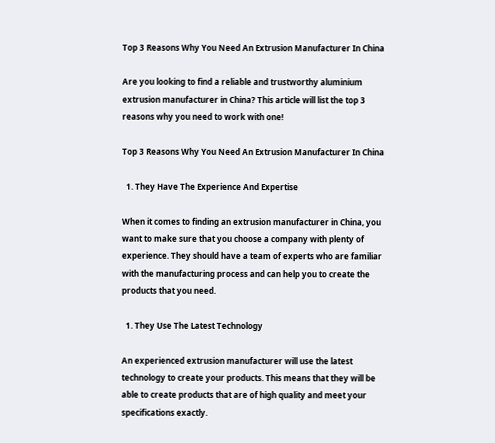Top 3 Reasons Why You Need An Extrusion Manufacturer In China

Are you looking to find a reliable and trustworthy aluminium extrusion manufacturer in China? This article will list the top 3 reasons why you need to work with one!

Top 3 Reasons Why You Need An Extrusion Manufacturer In China

  1. They Have The Experience And Expertise

When it comes to finding an extrusion manufacturer in China, you want to make sure that you choose a company with plenty of experience. They should have a team of experts who are familiar with the manufacturing process and can help you to create the products that you need.

  1. They Use The Latest Technology

An experienced extrusion manufacturer will use the latest technology to create your products. This means that they will be able to create products that are of high quality and meet your specifications exactly.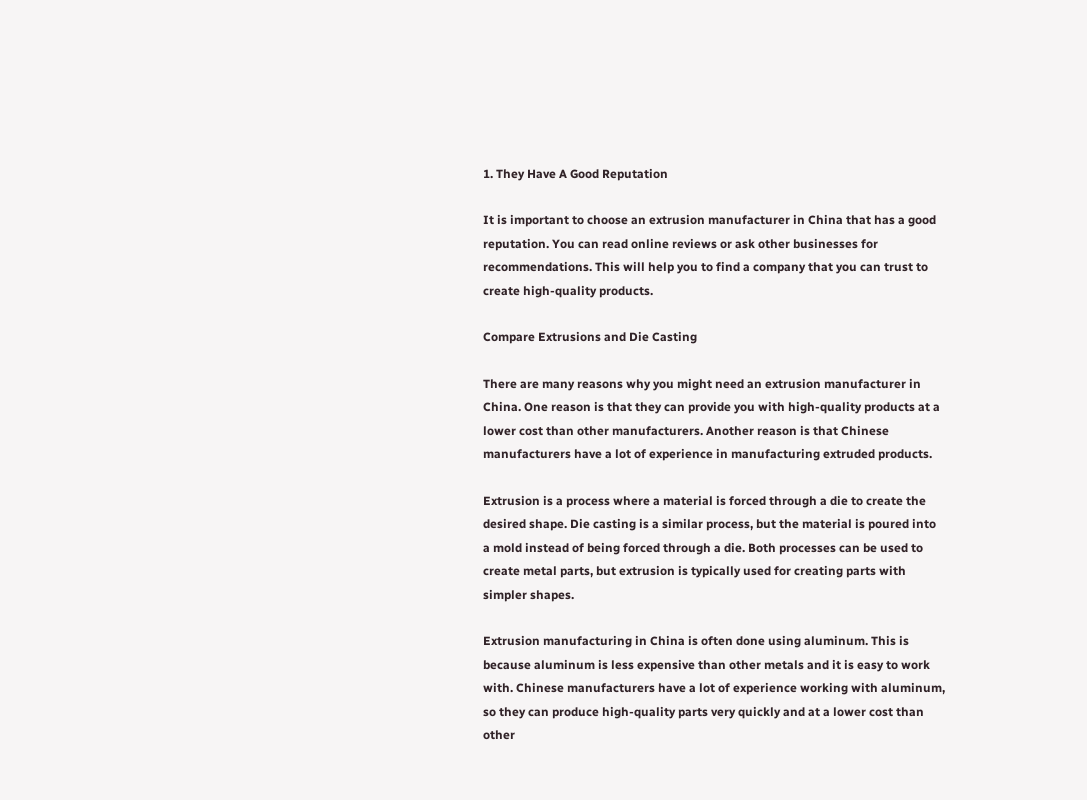1. They Have A Good Reputation

It is important to choose an extrusion manufacturer in China that has a good reputation. You can read online reviews or ask other businesses for recommendations. This will help you to find a company that you can trust to create high-quality products.

Compare Extrusions and Die Casting

There are many reasons why you might need an extrusion manufacturer in China. One reason is that they can provide you with high-quality products at a lower cost than other manufacturers. Another reason is that Chinese manufacturers have a lot of experience in manufacturing extruded products.

Extrusion is a process where a material is forced through a die to create the desired shape. Die casting is a similar process, but the material is poured into a mold instead of being forced through a die. Both processes can be used to create metal parts, but extrusion is typically used for creating parts with simpler shapes.

Extrusion manufacturing in China is often done using aluminum. This is because aluminum is less expensive than other metals and it is easy to work with. Chinese manufacturers have a lot of experience working with aluminum, so they can produce high-quality parts very quickly and at a lower cost than other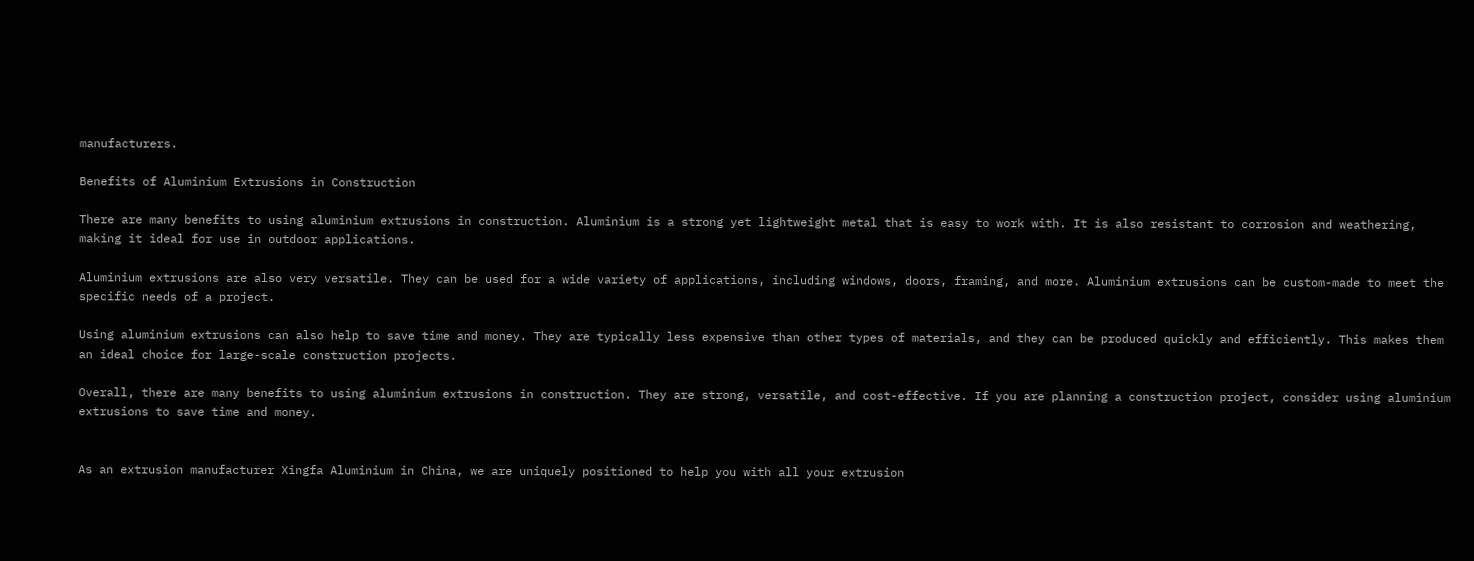manufacturers.

Benefits of Aluminium Extrusions in Construction

There are many benefits to using aluminium extrusions in construction. Aluminium is a strong yet lightweight metal that is easy to work with. It is also resistant to corrosion and weathering, making it ideal for use in outdoor applications.

Aluminium extrusions are also very versatile. They can be used for a wide variety of applications, including windows, doors, framing, and more. Aluminium extrusions can be custom-made to meet the specific needs of a project.

Using aluminium extrusions can also help to save time and money. They are typically less expensive than other types of materials, and they can be produced quickly and efficiently. This makes them an ideal choice for large-scale construction projects.

Overall, there are many benefits to using aluminium extrusions in construction. They are strong, versatile, and cost-effective. If you are planning a construction project, consider using aluminium extrusions to save time and money.


As an extrusion manufacturer Xingfa Aluminium in China, we are uniquely positioned to help you with all your extrusion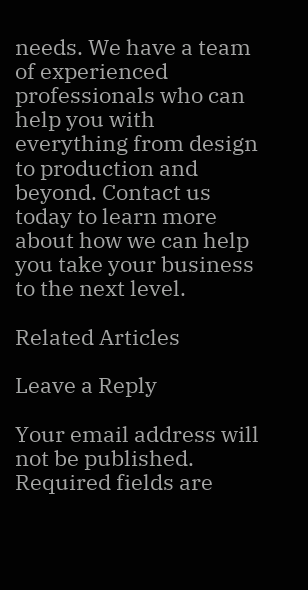needs. We have a team of experienced professionals who can help you with everything from design to production and beyond. Contact us today to learn more about how we can help you take your business to the next level.

Related Articles

Leave a Reply

Your email address will not be published. Required fields are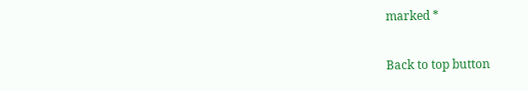marked *

Back to top button